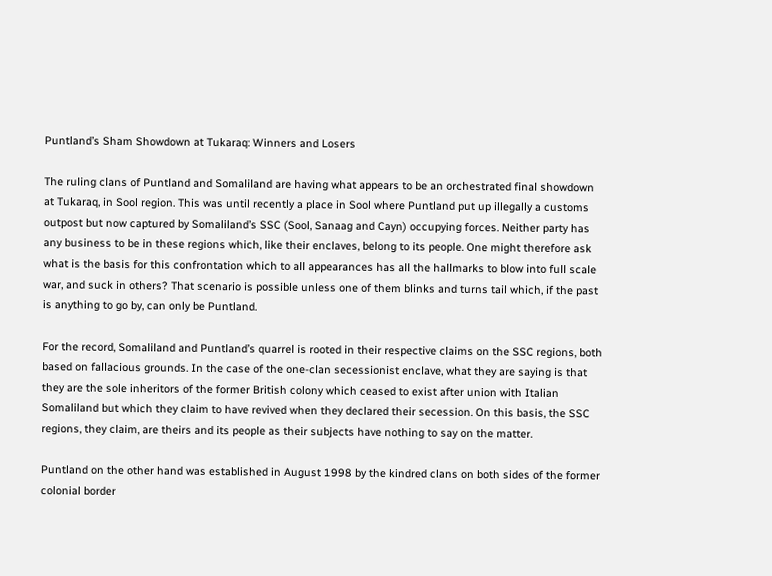Puntland’s Sham Showdown at Tukaraq: Winners and Losers

The ruling clans of Puntland and Somaliland are having what appears to be an orchestrated final showdown at Tukaraq, in Sool region. This was until recently a place in Sool where Puntland put up illegally a customs outpost but now captured by Somaliland’s SSC (Sool, Sanaag and Cayn) occupying forces. Neither party has any business to be in these regions which, like their enclaves, belong to its people. One might therefore ask what is the basis for this confrontation which to all appearances has all the hallmarks to blow into full scale war, and suck in others? That scenario is possible unless one of them blinks and turns tail which, if the past is anything to go by, can only be Puntland.

For the record, Somaliland and Puntland’s quarrel is rooted in their respective claims on the SSC regions, both based on fallacious grounds. In the case of the one-clan secessionist enclave, what they are saying is that they are the sole inheritors of the former British colony which ceased to exist after union with Italian Somaliland but which they claim to have revived when they declared their secession. On this basis, the SSC regions, they claim, are theirs and its people as their subjects have nothing to say on the matter.

Puntland on the other hand was established in August 1998 by the kindred clans on both sides of the former colonial border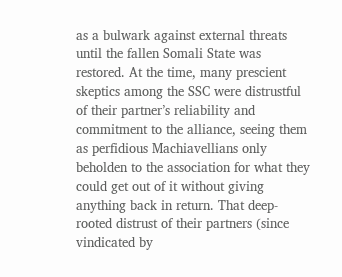as a bulwark against external threats until the fallen Somali State was restored. At the time, many prescient skeptics among the SSC were distrustful of their partner’s reliability and commitment to the alliance, seeing them as perfidious Machiavellians only beholden to the association for what they could get out of it without giving anything back in return. That deep-rooted distrust of their partners (since vindicated by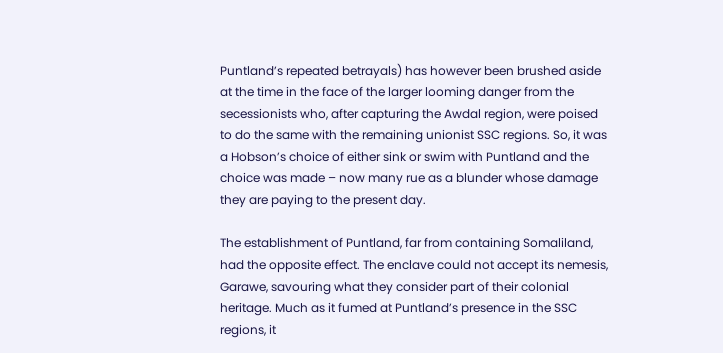Puntland’s repeated betrayals) has however been brushed aside at the time in the face of the larger looming danger from the secessionists who, after capturing the Awdal region, were poised to do the same with the remaining unionist SSC regions. So, it was a Hobson’s choice of either sink or swim with Puntland and the choice was made – now many rue as a blunder whose damage they are paying to the present day.

The establishment of Puntland, far from containing Somaliland, had the opposite effect. The enclave could not accept its nemesis, Garawe, savouring what they consider part of their colonial heritage. Much as it fumed at Puntland’s presence in the SSC regions, it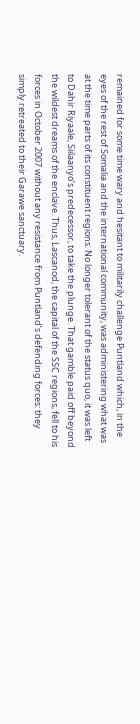remained for some time wary and hesitant to militarily challenge Puntland which, in the eyes of the rest of Somalia and the international community, was administering what was at the time parts of its constituent regions. No longer tolerant of the status quo, it was left to Dahir Riyaale, Siilaanyo’s predecessor, to take the plunge. That gamble paid off beyond the wildest dreams of the enclave. Thus, Lascanod, the capital of the SSC regions, fell to his forces in October 2007 without any resistance from Puntland’s defending forces: they simply retreated to their Garawe sanctuary.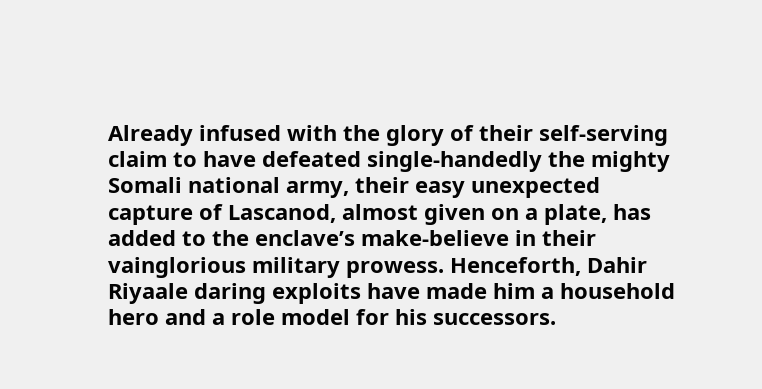Already infused with the glory of their self-serving claim to have defeated single-handedly the mighty Somali national army, their easy unexpected capture of Lascanod, almost given on a plate, has added to the enclave’s make-believe in their vainglorious military prowess. Henceforth, Dahir Riyaale daring exploits have made him a household hero and a role model for his successors.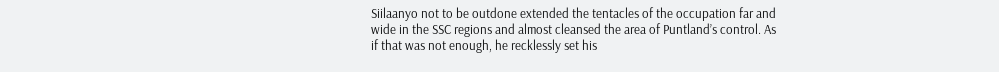Siilaanyo not to be outdone extended the tentacles of the occupation far and wide in the SSC regions and almost cleansed the area of Puntland’s control. As if that was not enough, he recklessly set his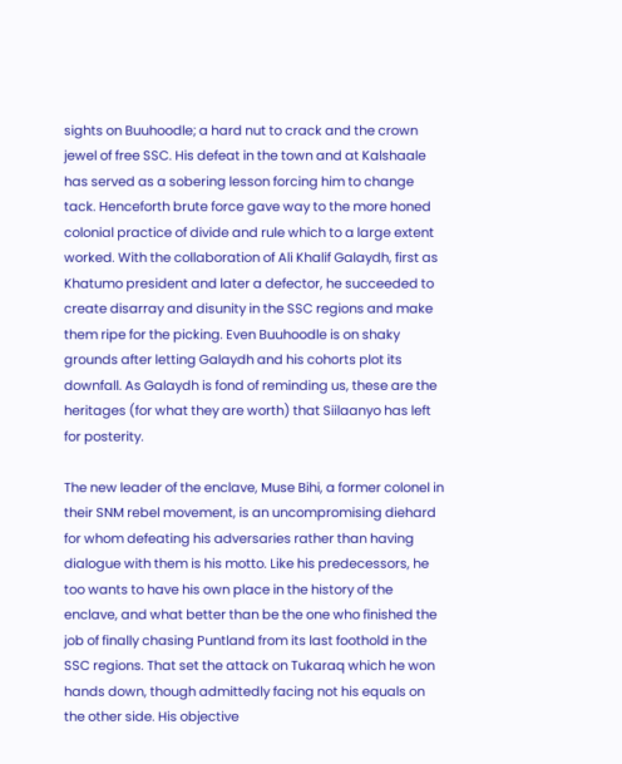sights on Buuhoodle; a hard nut to crack and the crown jewel of free SSC. His defeat in the town and at Kalshaale has served as a sobering lesson forcing him to change tack. Henceforth brute force gave way to the more honed colonial practice of divide and rule which to a large extent worked. With the collaboration of Ali Khalif Galaydh, first as Khatumo president and later a defector, he succeeded to create disarray and disunity in the SSC regions and make them ripe for the picking. Even Buuhoodle is on shaky grounds after letting Galaydh and his cohorts plot its downfall. As Galaydh is fond of reminding us, these are the heritages (for what they are worth) that Siilaanyo has left for posterity.

The new leader of the enclave, Muse Bihi, a former colonel in their SNM rebel movement, is an uncompromising diehard for whom defeating his adversaries rather than having dialogue with them is his motto. Like his predecessors, he too wants to have his own place in the history of the enclave, and what better than be the one who finished the job of finally chasing Puntland from its last foothold in the SSC regions. That set the attack on Tukaraq which he won hands down, though admittedly facing not his equals on the other side. His objective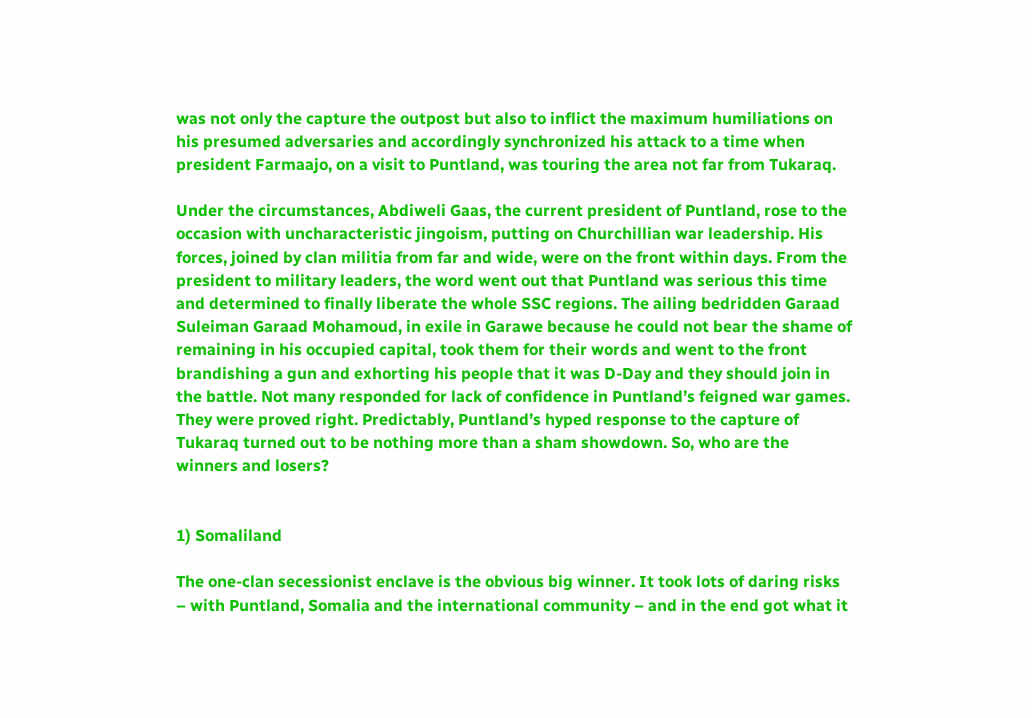was not only the capture the outpost but also to inflict the maximum humiliations on his presumed adversaries and accordingly synchronized his attack to a time when president Farmaajo, on a visit to Puntland, was touring the area not far from Tukaraq.

Under the circumstances, Abdiweli Gaas, the current president of Puntland, rose to the occasion with uncharacteristic jingoism, putting on Churchillian war leadership. His forces, joined by clan militia from far and wide, were on the front within days. From the president to military leaders, the word went out that Puntland was serious this time and determined to finally liberate the whole SSC regions. The ailing bedridden Garaad Suleiman Garaad Mohamoud, in exile in Garawe because he could not bear the shame of remaining in his occupied capital, took them for their words and went to the front brandishing a gun and exhorting his people that it was D-Day and they should join in the battle. Not many responded for lack of confidence in Puntland’s feigned war games. They were proved right. Predictably, Puntland’s hyped response to the capture of Tukaraq turned out to be nothing more than a sham showdown. So, who are the winners and losers?


1) Somaliland

The one-clan secessionist enclave is the obvious big winner. It took lots of daring risks – with Puntland, Somalia and the international community – and in the end got what it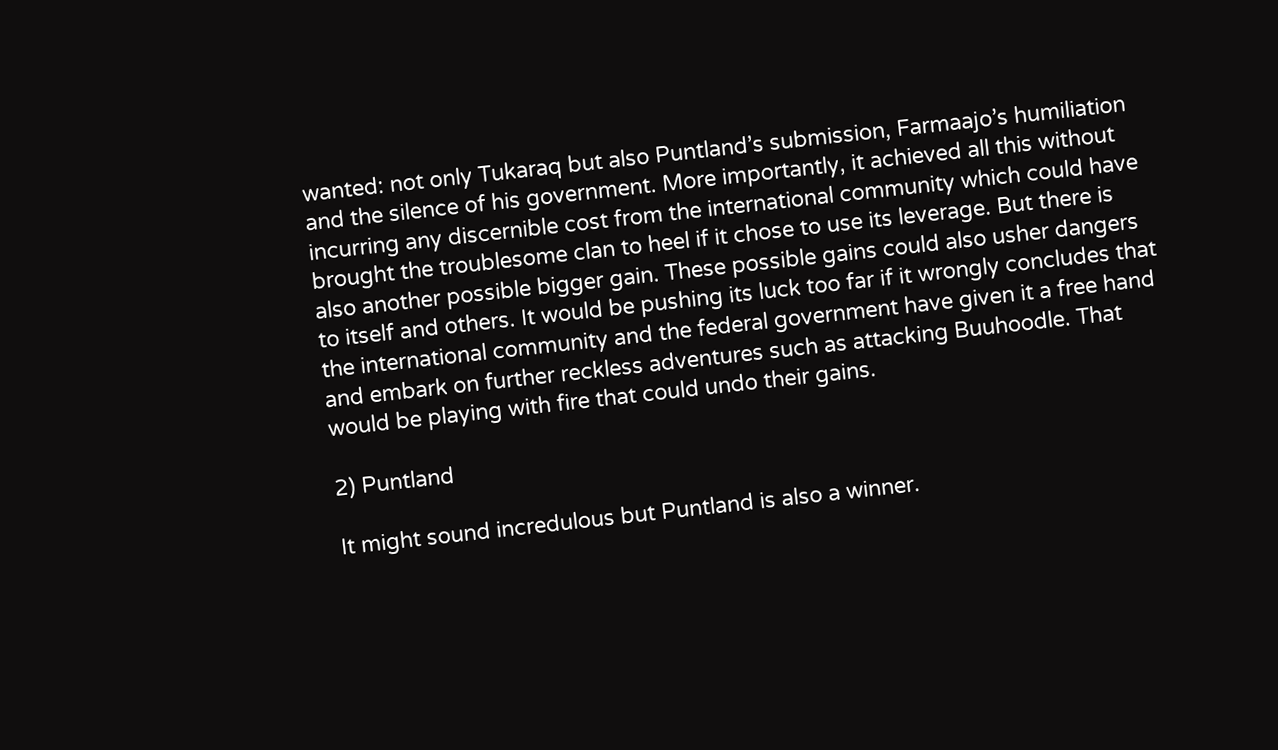wanted: not only Tukaraq but also Puntland’s submission, Farmaajo’s humiliation and the silence of his government. More importantly, it achieved all this without incurring any discernible cost from the international community which could have brought the troublesome clan to heel if it chose to use its leverage. But there is also another possible bigger gain. These possible gains could also usher dangers to itself and others. It would be pushing its luck too far if it wrongly concludes that the international community and the federal government have given it a free hand and embark on further reckless adventures such as attacking Buuhoodle. That would be playing with fire that could undo their gains.

2) Puntland

It might sound incredulous but Puntland is also a winner.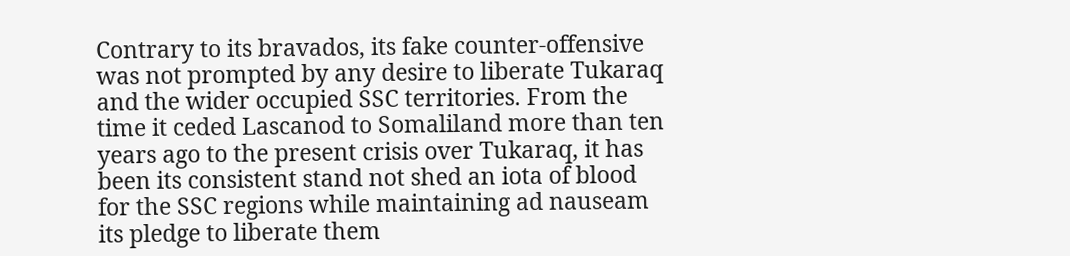Contrary to its bravados, its fake counter-offensive was not prompted by any desire to liberate Tukaraq and the wider occupied SSC territories. From the time it ceded Lascanod to Somaliland more than ten years ago to the present crisis over Tukaraq, it has been its consistent stand not shed an iota of blood for the SSC regions while maintaining ad nauseam its pledge to liberate them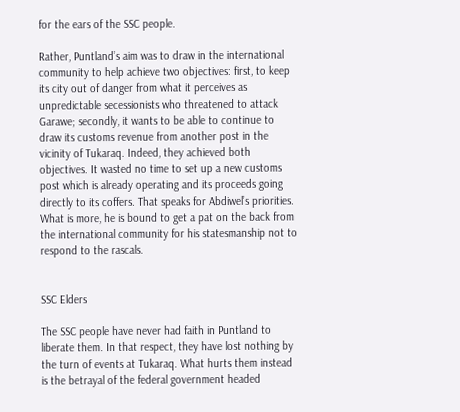for the ears of the SSC people.

Rather, Puntland’s aim was to draw in the international community to help achieve two objectives: first, to keep its city out of danger from what it perceives as unpredictable secessionists who threatened to attack Garawe; secondly, it wants to be able to continue to draw its customs revenue from another post in the vicinity of Tukaraq. Indeed, they achieved both objectives. It wasted no time to set up a new customs post which is already operating and its proceeds going directly to its coffers. That speaks for Abdiwel’s priorities. What is more, he is bound to get a pat on the back from the international community for his statesmanship not to respond to the rascals.


SSC Elders

The SSC people have never had faith in Puntland to liberate them. In that respect, they have lost nothing by the turn of events at Tukaraq. What hurts them instead is the betrayal of the federal government headed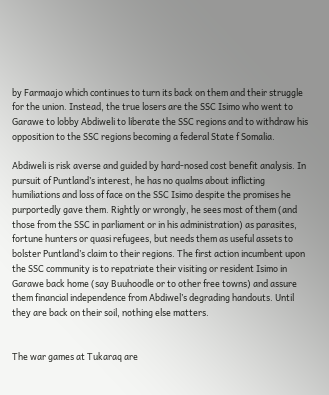by Farmaajo which continues to turn its back on them and their struggle for the union. Instead, the true losers are the SSC Isimo who went to Garawe to lobby Abdiweli to liberate the SSC regions and to withdraw his opposition to the SSC regions becoming a federal State f Somalia.

Abdiweli is risk averse and guided by hard-nosed cost benefit analysis. In pursuit of Puntland’s interest, he has no qualms about inflicting humiliations and loss of face on the SSC Isimo despite the promises he purportedly gave them. Rightly or wrongly, he sees most of them (and those from the SSC in parliament or in his administration) as parasites, fortune hunters or quasi refugees, but needs them as useful assets to bolster Puntland’s claim to their regions. The first action incumbent upon the SSC community is to repatriate their visiting or resident Isimo in Garawe back home (say Buuhoodle or to other free towns) and assure them financial independence from Abdiwel’s degrading handouts. Until they are back on their soil, nothing else matters.


The war games at Tukaraq are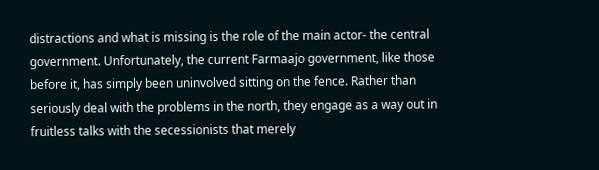distractions and what is missing is the role of the main actor- the central government. Unfortunately, the current Farmaajo government, like those before it, has simply been uninvolved sitting on the fence. Rather than seriously deal with the problems in the north, they engage as a way out in fruitless talks with the secessionists that merely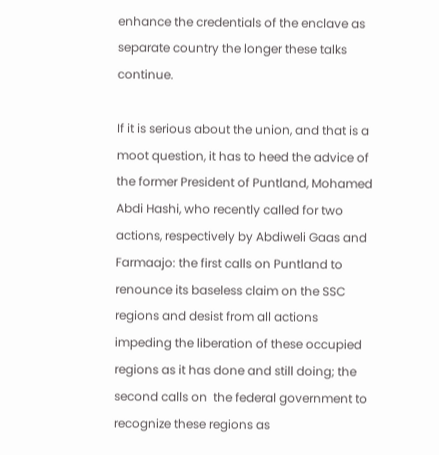enhance the credentials of the enclave as separate country the longer these talks continue.

If it is serious about the union, and that is a moot question, it has to heed the advice of the former President of Puntland, Mohamed Abdi Hashi, who recently called for two actions, respectively by Abdiweli Gaas and Farmaajo: the first calls on Puntland to renounce its baseless claim on the SSC regions and desist from all actions impeding the liberation of these occupied regions as it has done and still doing; the second calls on  the federal government to recognize these regions as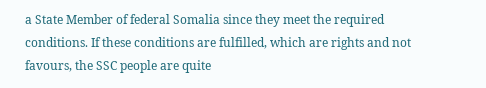a State Member of federal Somalia since they meet the required conditions. If these conditions are fulfilled, which are rights and not favours, the SSC people are quite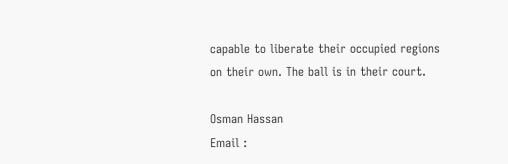capable to liberate their occupied regions on their own. The ball is in their court.

Osman Hassan
Email :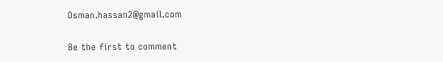Osman.hassan2@gmail.com

Be the first to comment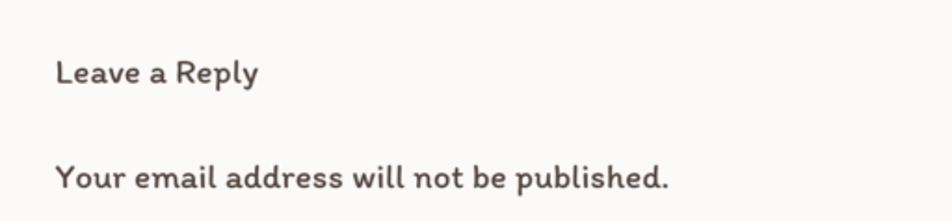Leave a Reply

Your email address will not be published.